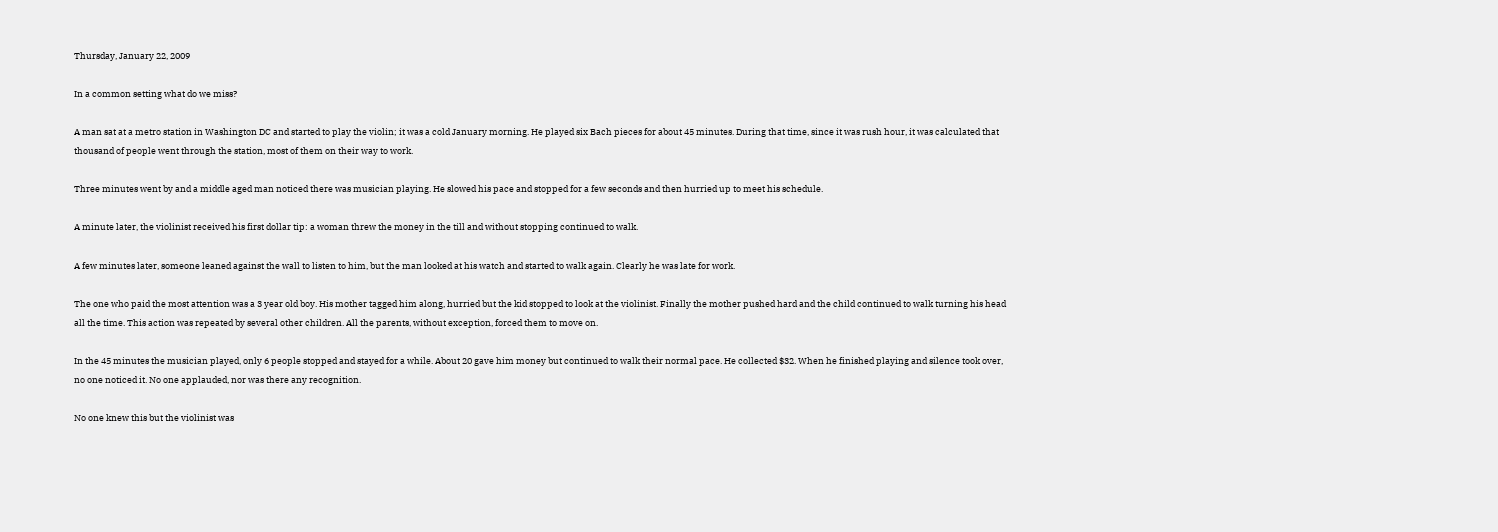Thursday, January 22, 2009

In a common setting what do we miss?

A man sat at a metro station in Washington DC and started to play the violin; it was a cold January morning. He played six Bach pieces for about 45 minutes. During that time, since it was rush hour, it was calculated that thousand of people went through the station, most of them on their way to work.

Three minutes went by and a middle aged man noticed there was musician playing. He slowed his pace and stopped for a few seconds and then hurried up to meet his schedule.

A minute later, the violinist received his first dollar tip: a woman threw the money in the till and without stopping continued to walk.

A few minutes later, someone leaned against the wall to listen to him, but the man looked at his watch and started to walk again. Clearly he was late for work.

The one who paid the most attention was a 3 year old boy. His mother tagged him along, hurried but the kid stopped to look at the violinist. Finally the mother pushed hard and the child continued to walk turning his head all the time. This action was repeated by several other children. All the parents, without exception, forced them to move on.

In the 45 minutes the musician played, only 6 people stopped and stayed for a while. About 20 gave him money but continued to walk their normal pace. He collected $32. When he finished playing and silence took over, no one noticed it. No one applauded, nor was there any recognition.

No one knew this but the violinist was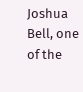Joshua Bell, one of the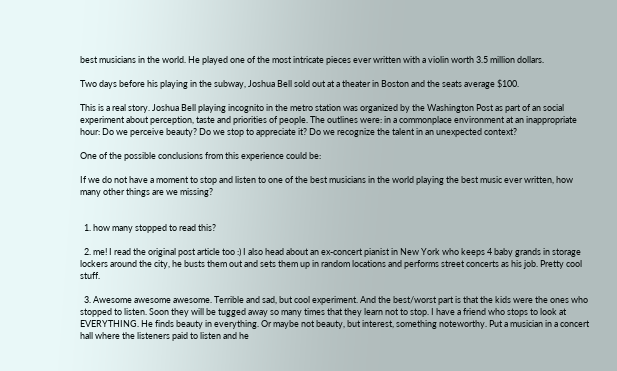best musicians in the world. He played one of the most intricate pieces ever written with a violin worth 3.5 million dollars.

Two days before his playing in the subway, Joshua Bell sold out at a theater in Boston and the seats average $100.

This is a real story. Joshua Bell playing incognito in the metro station was organized by the Washington Post as part of an social experiment about perception, taste and priorities of people. The outlines were: in a commonplace environment at an inappropriate hour: Do we perceive beauty? Do we stop to appreciate it? Do we recognize the talent in an unexpected context?

One of the possible conclusions from this experience could be:

If we do not have a moment to stop and listen to one of the best musicians in the world playing the best music ever written, how many other things are we missing?


  1. how many stopped to read this?

  2. me! I read the original post article too :) I also head about an ex-concert pianist in New York who keeps 4 baby grands in storage lockers around the city, he busts them out and sets them up in random locations and performs street concerts as his job. Pretty cool stuff.

  3. Awesome awesome awesome. Terrible and sad, but cool experiment. And the best/worst part is that the kids were the ones who stopped to listen. Soon they will be tugged away so many times that they learn not to stop. I have a friend who stops to look at EVERYTHING. He finds beauty in everything. Or maybe not beauty, but interest, something noteworthy. Put a musician in a concert hall where the listeners paid to listen and he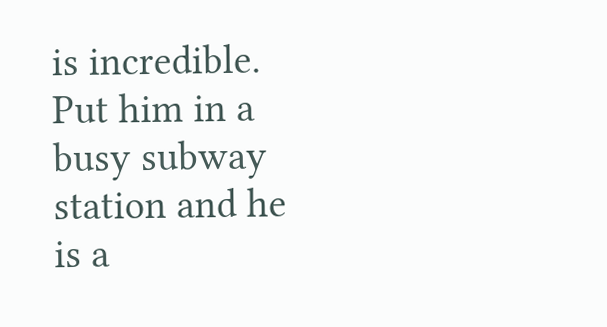is incredible. Put him in a busy subway station and he is a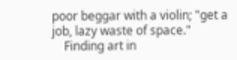poor beggar with a violin; "get a job, lazy waste of space."
    Finding art in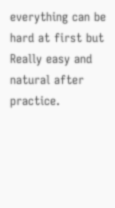everything can be hard at first but Really easy and natural after practice.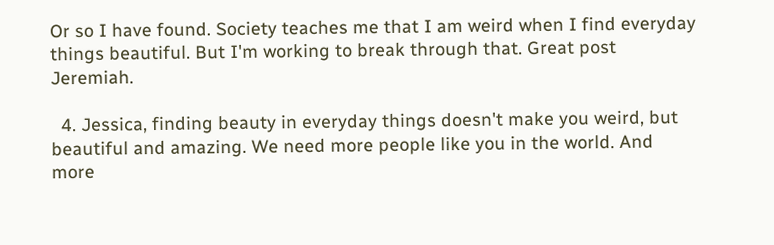Or so I have found. Society teaches me that I am weird when I find everyday things beautiful. But I'm working to break through that. Great post Jeremiah.

  4. Jessica, finding beauty in everyday things doesn't make you weird, but beautiful and amazing. We need more people like you in the world. And more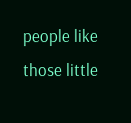people like those little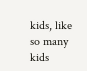kids, like so many kids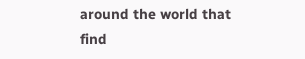around the world that find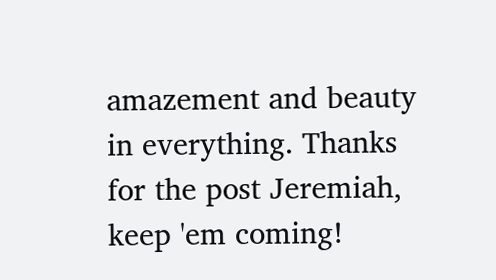amazement and beauty in everything. Thanks for the post Jeremiah, keep 'em coming!